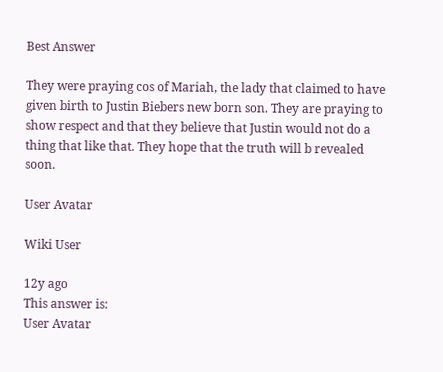Best Answer

They were praying cos of Mariah, the lady that claimed to have given birth to Justin Biebers new born son. They are praying to show respect and that they believe that Justin would not do a thing that like that. They hope that the truth will b revealed soon.

User Avatar

Wiki User

12y ago
This answer is:
User Avatar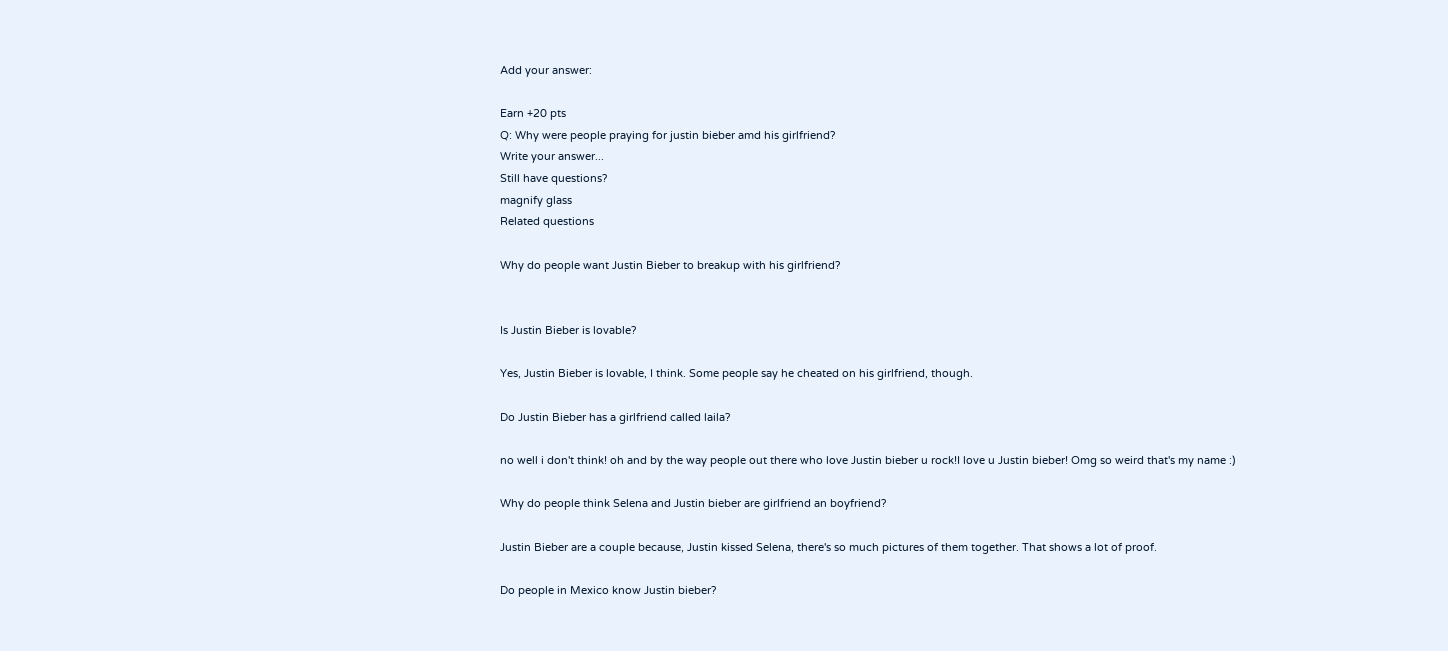Add your answer:

Earn +20 pts
Q: Why were people praying for justin bieber amd his girlfriend?
Write your answer...
Still have questions?
magnify glass
Related questions

Why do people want Justin Bieber to breakup with his girlfriend?


Is Justin Bieber is lovable?

Yes, Justin Bieber is lovable, I think. Some people say he cheated on his girlfriend, though.

Do Justin Bieber has a girlfriend called laila?

no well i don't think! oh and by the way people out there who love Justin bieber u rock!I love u Justin bieber! Omg so weird that's my name :)

Why do people think Selena and Justin bieber are girlfriend an boyfriend?

Justin Bieber are a couple because, Justin kissed Selena, there's so much pictures of them together. That shows a lot of proof.

Do people in Mexico know Justin bieber?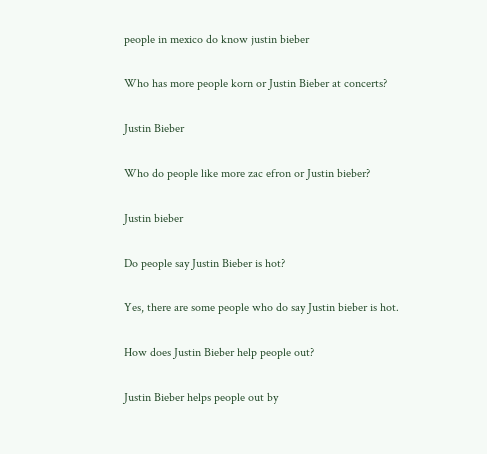people in mexico do know justin bieber

Who has more people korn or Justin Bieber at concerts?

Justin Bieber

Who do people like more zac efron or Justin bieber?

Justin bieber

Do people say Justin Bieber is hot?

Yes, there are some people who do say Justin bieber is hot.

How does Justin Bieber help people out?

Justin Bieber helps people out by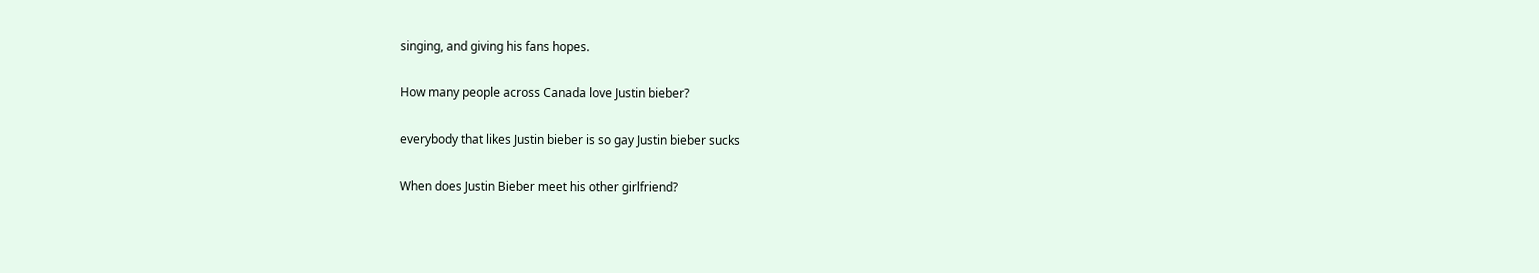singing, and giving his fans hopes.

How many people across Canada love Justin bieber?

everybody that likes Justin bieber is so gay Justin bieber sucks

When does Justin Bieber meet his other girlfriend?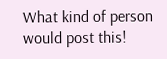What kind of person would post this!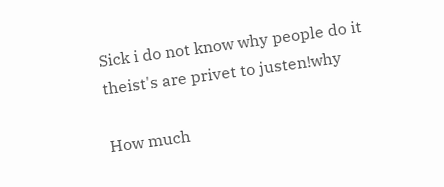Sick i do not know why people do it theist's are privet to justen!why

How much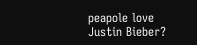peapole love Justin Bieber?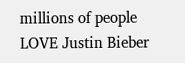millions of people LOVE Justin Bieber